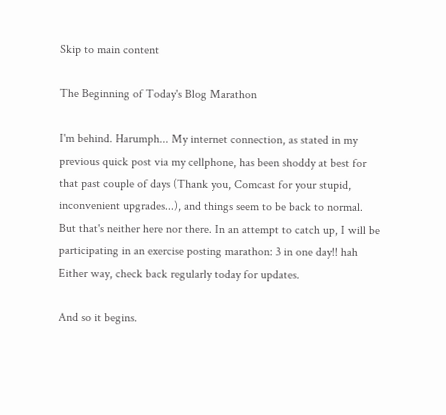Skip to main content

The Beginning of Today's Blog Marathon

I'm behind. Harumph... My internet connection, as stated in my previous quick post via my cellphone, has been shoddy at best for that past couple of days (Thank you, Comcast for your stupid, inconvenient upgrades...), and things seem to be back to normal. But that's neither here nor there. In an attempt to catch up, I will be participating in an exercise posting marathon: 3 in one day!! hah Either way, check back regularly today for updates.

And so it begins.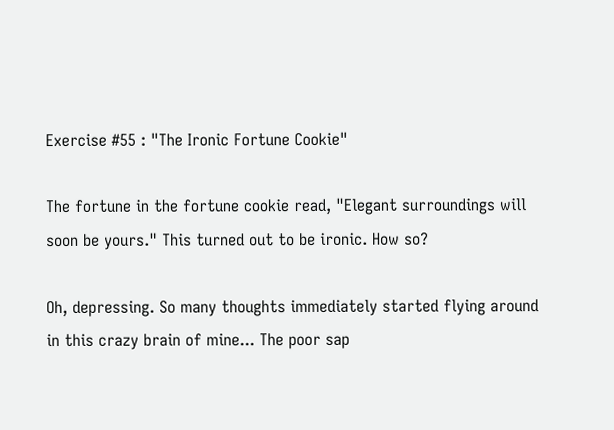Exercise #55 : "The Ironic Fortune Cookie"

The fortune in the fortune cookie read, "Elegant surroundings will soon be yours." This turned out to be ironic. How so?

Oh, depressing. So many thoughts immediately started flying around in this crazy brain of mine... The poor sap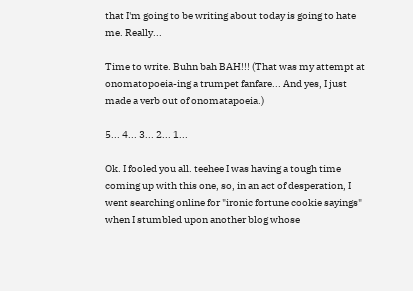that I'm going to be writing about today is going to hate me. Really...

Time to write. Buhn bah BAH!!! (That was my attempt at onomatopoeia-ing a trumpet fanfare... And yes, I just made a verb out of onomatapoeia.)

5... 4... 3... 2... 1...

Ok. I fooled you all. teehee I was having a tough time coming up with this one, so, in an act of desperation, I went searching online for "ironic fortune cookie sayings" when I stumbled upon another blog whose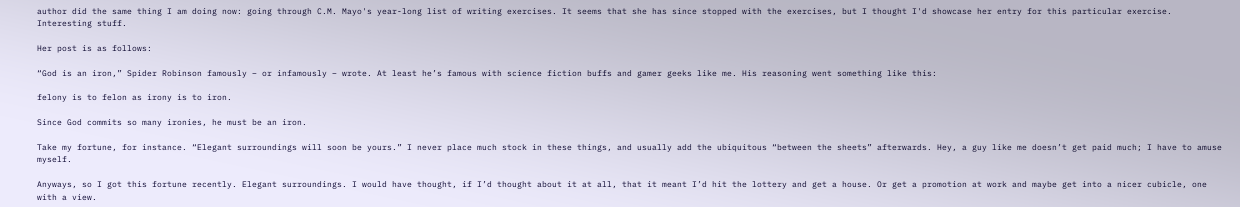author did the same thing I am doing now: going through C.M. Mayo's year-long list of writing exercises. It seems that she has since stopped with the exercises, but I thought I'd showcase her entry for this particular exercise. Interesting stuff.

Her post is as follows:

“God is an iron,” Spider Robinson famously – or infamously – wrote. At least he’s famous with science fiction buffs and gamer geeks like me. His reasoning went something like this:

felony is to felon as irony is to iron.

Since God commits so many ironies, he must be an iron.

Take my fortune, for instance. “Elegant surroundings will soon be yours.” I never place much stock in these things, and usually add the ubiquitous “between the sheets” afterwards. Hey, a guy like me doesn’t get paid much; I have to amuse myself.

Anyways, so I got this fortune recently. Elegant surroundings. I would have thought, if I’d thought about it at all, that it meant I’d hit the lottery and get a house. Or get a promotion at work and maybe get into a nicer cubicle, one with a view.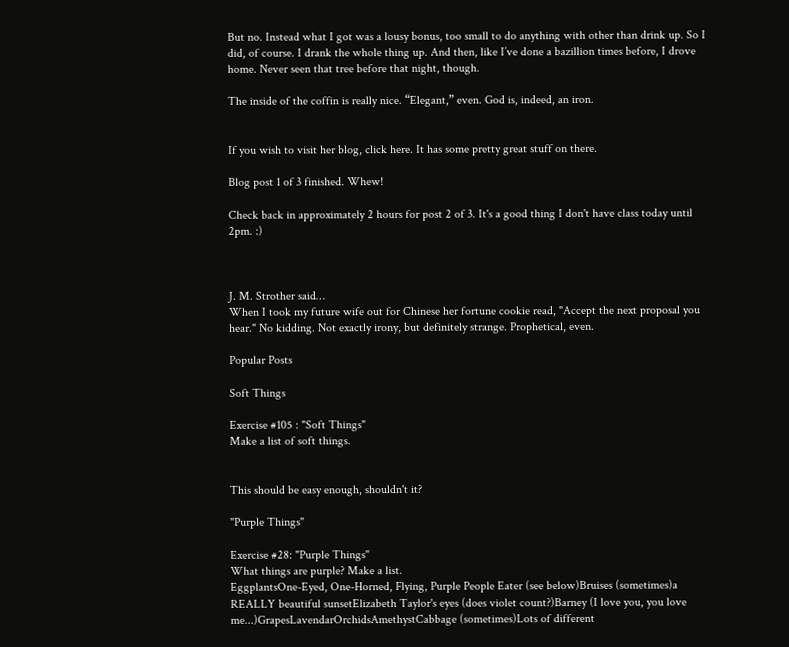But no. Instead what I got was a lousy bonus, too small to do anything with other than drink up. So I did, of course. I drank the whole thing up. And then, like I’ve done a bazillion times before, I drove home. Never seen that tree before that night, though.

The inside of the coffin is really nice. “Elegant,” even. God is, indeed, an iron.


If you wish to visit her blog, click here. It has some pretty great stuff on there.

Blog post 1 of 3 finished. Whew!

Check back in approximately 2 hours for post 2 of 3. It's a good thing I don't have class today until 2pm. :)



J. M. Strother said…
When I took my future wife out for Chinese her fortune cookie read, "Accept the next proposal you hear." No kidding. Not exactly irony, but definitely strange. Prophetical, even.

Popular Posts

Soft Things

Exercise #105 : "Soft Things"
Make a list of soft things.


This should be easy enough, shouldn't it?

"Purple Things"

Exercise #28: "Purple Things"
What things are purple? Make a list.
EggplantsOne-Eyed, One-Horned, Flying, Purple People Eater (see below)Bruises (sometimes)a REALLY beautiful sunsetElizabeth Taylor's eyes (does violet count?)Barney (I love you, you love me...)GrapesLavendarOrchidsAmethystCabbage (sometimes)Lots of different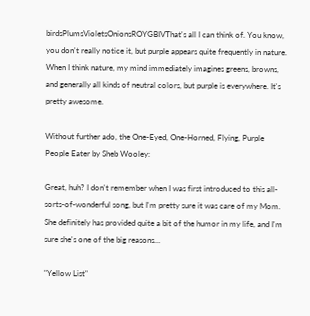birdsPlumsVioletsOnionsROYGBIVThat's all I can think of. You know, you don't really notice it, but purple appears quite frequently in nature. When I think nature, my mind immediately imagines greens, browns, and generally all kinds of neutral colors, but purple is everywhere. It's pretty awesome.

Without further ado, the One-Eyed, One-Horned, Flying, Purple People Eater by Sheb Wooley:

Great, huh? I don't remember when I was first introduced to this all-sorts-of-wonderful song, but I'm pretty sure it was care of my Mom. She definitely has provided quite a bit of the humor in my life, and I'm sure she's one of the big reasons…

"Yellow List"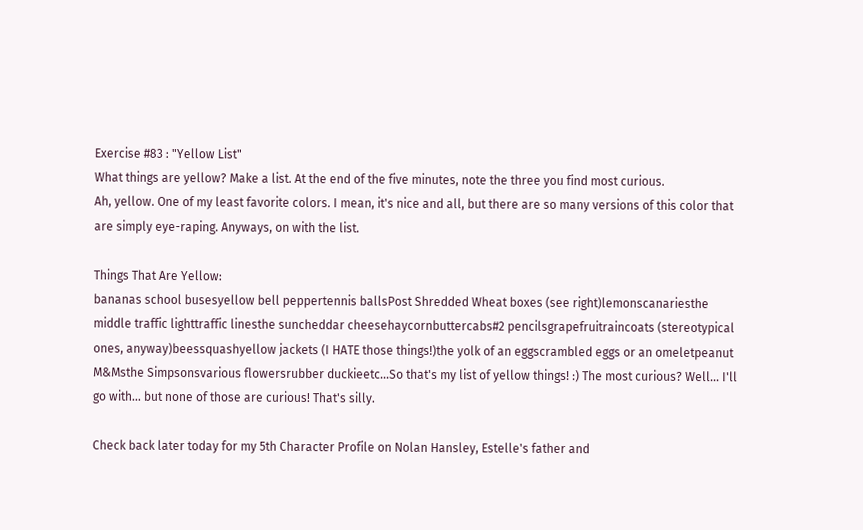Exercise #83 : "Yellow List"
What things are yellow? Make a list. At the end of the five minutes, note the three you find most curious.
Ah, yellow. One of my least favorite colors. I mean, it's nice and all, but there are so many versions of this color that are simply eye-raping. Anyways, on with the list.

Things That Are Yellow:
bananas school busesyellow bell peppertennis ballsPost Shredded Wheat boxes (see right)lemonscanariesthe middle traffic lighttraffic linesthe suncheddar cheesehaycornbuttercabs#2 pencilsgrapefruitraincoats (stereotypical ones, anyway)beessquashyellow jackets (I HATE those things!)the yolk of an eggscrambled eggs or an omeletpeanut M&Msthe Simpsonsvarious flowersrubber duckieetc...So that's my list of yellow things! :) The most curious? Well... I'll go with... but none of those are curious! That's silly.

Check back later today for my 5th Character Profile on Nolan Hansley, Estelle's father and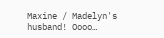Maxine / Madelyn's husband! Oooo…